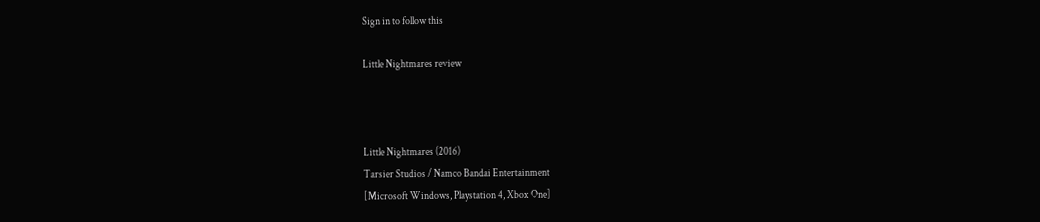Sign in to follow this

Little Nightmares review



Little Nightmares (2016)
Tarsier Studios / Namco Bandai Entertainment
[Microsoft Windows, Playstation 4, Xbox One]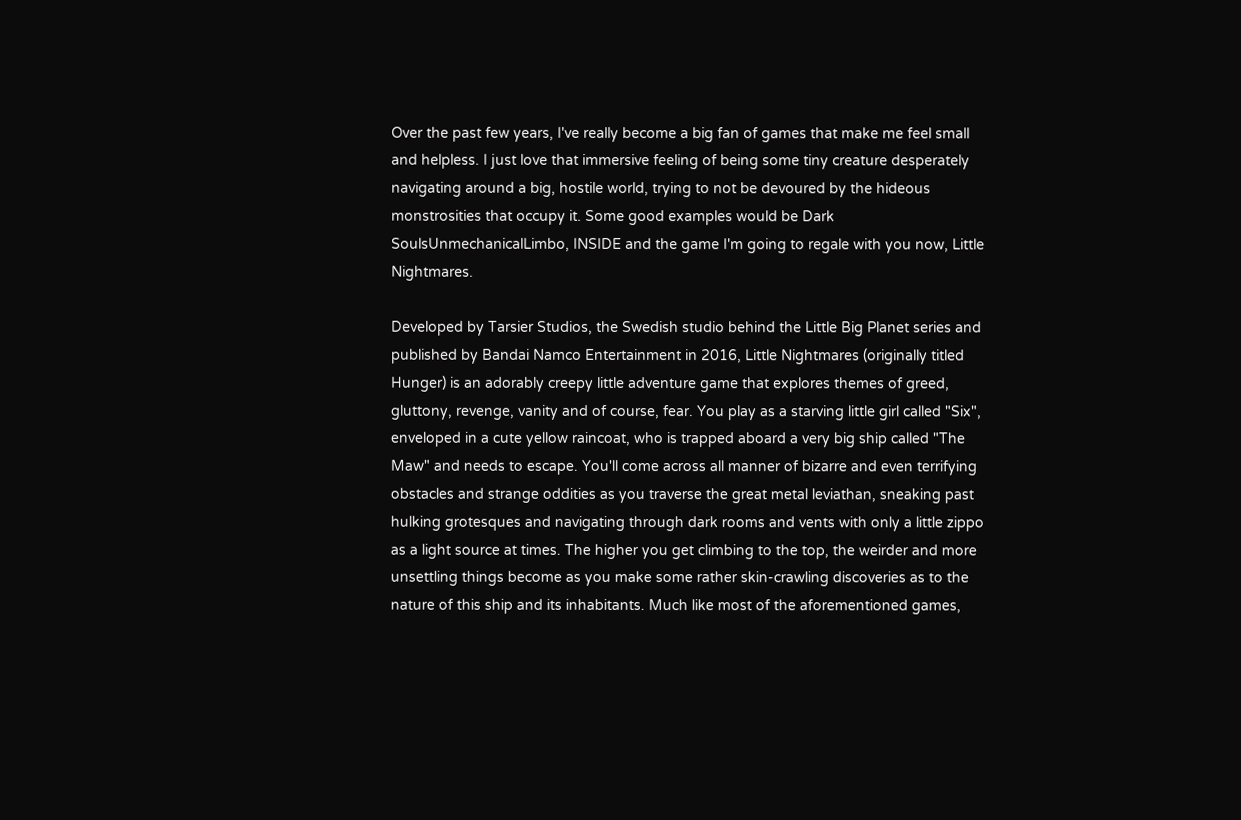Over the past few years, I've really become a big fan of games that make me feel small and helpless. I just love that immersive feeling of being some tiny creature desperately navigating around a big, hostile world, trying to not be devoured by the hideous monstrosities that occupy it. Some good examples would be Dark SoulsUnmechanicalLimbo, INSIDE and the game I'm going to regale with you now, Little Nightmares.

Developed by Tarsier Studios, the Swedish studio behind the Little Big Planet series and published by Bandai Namco Entertainment in 2016, Little Nightmares (originally titled Hunger) is an adorably creepy little adventure game that explores themes of greed, gluttony, revenge, vanity and of course, fear. You play as a starving little girl called "Six", enveloped in a cute yellow raincoat, who is trapped aboard a very big ship called "The Maw" and needs to escape. You'll come across all manner of bizarre and even terrifying obstacles and strange oddities as you traverse the great metal leviathan, sneaking past hulking grotesques and navigating through dark rooms and vents with only a little zippo as a light source at times. The higher you get climbing to the top, the weirder and more unsettling things become as you make some rather skin-crawling discoveries as to the nature of this ship and its inhabitants. Much like most of the aforementioned games,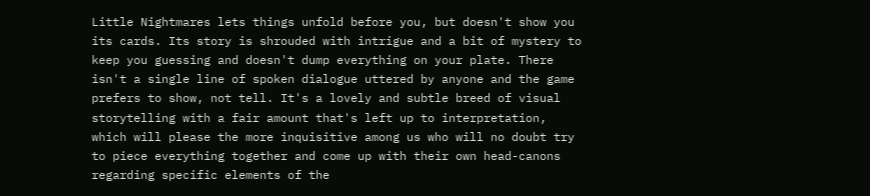Little Nightmares lets things unfold before you, but doesn't show you its cards. Its story is shrouded with intrigue and a bit of mystery to keep you guessing and doesn't dump everything on your plate. There isn't a single line of spoken dialogue uttered by anyone and the game prefers to show, not tell. It's a lovely and subtle breed of visual storytelling with a fair amount that's left up to interpretation, which will please the more inquisitive among us who will no doubt try to piece everything together and come up with their own head-canons regarding specific elements of the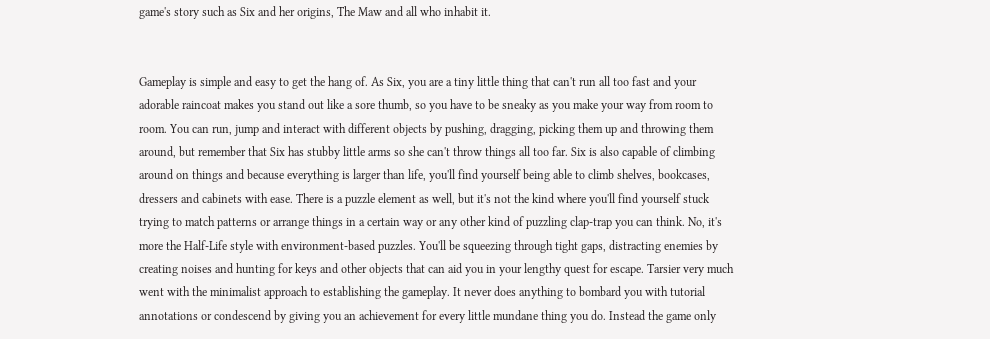game's story such as Six and her origins, The Maw and all who inhabit it.


Gameplay is simple and easy to get the hang of. As Six, you are a tiny little thing that can't run all too fast and your adorable raincoat makes you stand out like a sore thumb, so you have to be sneaky as you make your way from room to room. You can run, jump and interact with different objects by pushing, dragging, picking them up and throwing them around, but remember that Six has stubby little arms so she can't throw things all too far. Six is also capable of climbing around on things and because everything is larger than life, you'll find yourself being able to climb shelves, bookcases, dressers and cabinets with ease. There is a puzzle element as well, but it's not the kind where you'll find yourself stuck trying to match patterns or arrange things in a certain way or any other kind of puzzling clap-trap you can think. No, it's more the Half-Life style with environment-based puzzles. You'll be squeezing through tight gaps, distracting enemies by creating noises and hunting for keys and other objects that can aid you in your lengthy quest for escape. Tarsier very much went with the minimalist approach to establishing the gameplay. It never does anything to bombard you with tutorial annotations or condescend by giving you an achievement for every little mundane thing you do. Instead the game only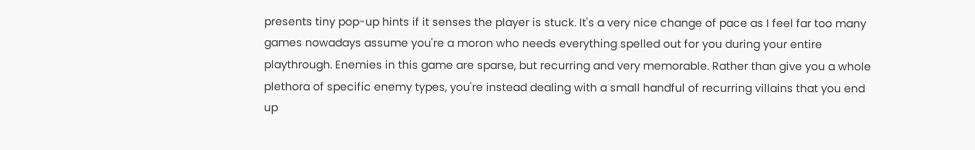presents tiny pop-up hints if it senses the player is stuck. It's a very nice change of pace as I feel far too many games nowadays assume you're a moron who needs everything spelled out for you during your entire playthrough. Enemies in this game are sparse, but recurring and very memorable. Rather than give you a whole plethora of specific enemy types, you're instead dealing with a small handful of recurring villains that you end up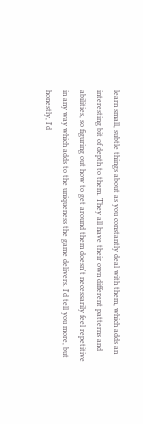learn small, subtle things about as you constantly deal with them, which adds an interesting bit of depth to them. They all have their own different patterns and abilities, so figuring out how to get around them doesn't necessarily feel repetitive in any way which adds to the uniqueness the game delivers. I'd tell you more, but honestly, I'd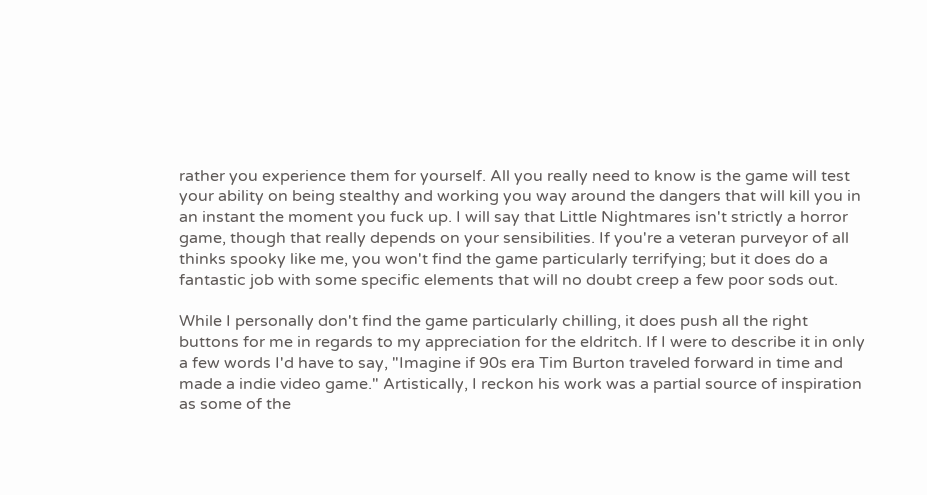rather you experience them for yourself. All you really need to know is the game will test your ability on being stealthy and working you way around the dangers that will kill you in an instant the moment you fuck up. I will say that Little Nightmares isn't strictly a horror game, though that really depends on your sensibilities. If you're a veteran purveyor of all thinks spooky like me, you won't find the game particularly terrifying; but it does do a fantastic job with some specific elements that will no doubt creep a few poor sods out.

While I personally don't find the game particularly chilling, it does push all the right buttons for me in regards to my appreciation for the eldritch. If I were to describe it in only a few words I'd have to say, "Imagine if 90s era Tim Burton traveled forward in time and made a indie video game." Artistically, I reckon his work was a partial source of inspiration as some of the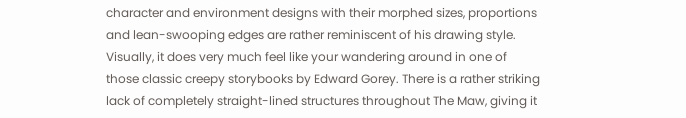character and environment designs with their morphed sizes, proportions and lean-swooping edges are rather reminiscent of his drawing style. Visually, it does very much feel like your wandering around in one of those classic creepy storybooks by Edward Gorey. There is a rather striking lack of completely straight-lined structures throughout The Maw, giving it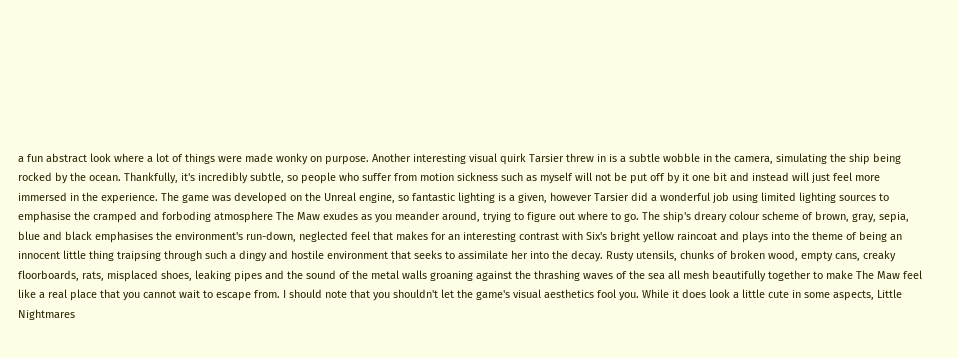a fun abstract look where a lot of things were made wonky on purpose. Another interesting visual quirk Tarsier threw in is a subtle wobble in the camera, simulating the ship being rocked by the ocean. Thankfully, it's incredibly subtle, so people who suffer from motion sickness such as myself will not be put off by it one bit and instead will just feel more immersed in the experience. The game was developed on the Unreal engine, so fantastic lighting is a given, however Tarsier did a wonderful job using limited lighting sources to emphasise the cramped and forboding atmosphere The Maw exudes as you meander around, trying to figure out where to go. The ship's dreary colour scheme of brown, gray, sepia, blue and black emphasises the environment's run-down, neglected feel that makes for an interesting contrast with Six's bright yellow raincoat and plays into the theme of being an innocent little thing traipsing through such a dingy and hostile environment that seeks to assimilate her into the decay. Rusty utensils, chunks of broken wood, empty cans, creaky floorboards, rats, misplaced shoes, leaking pipes and the sound of the metal walls groaning against the thrashing waves of the sea all mesh beautifully together to make The Maw feel like a real place that you cannot wait to escape from. I should note that you shouldn't let the game's visual aesthetics fool you. While it does look a little cute in some aspects, Little Nightmares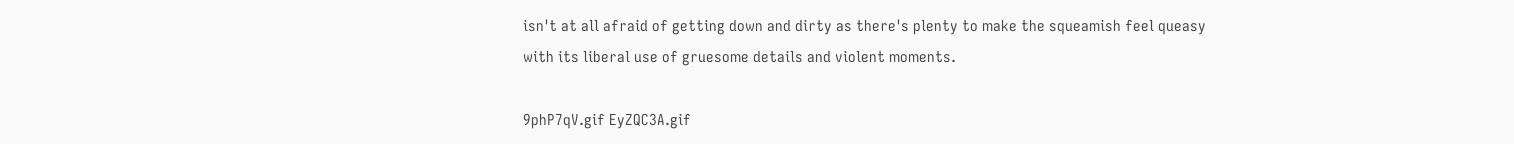isn't at all afraid of getting down and dirty as there's plenty to make the squeamish feel queasy with its liberal use of gruesome details and violent moments.

9phP7qV.gif EyZQC3A.gif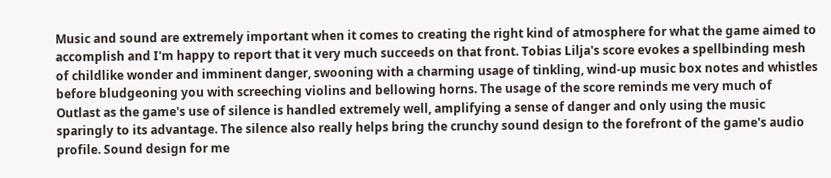Music and sound are extremely important when it comes to creating the right kind of atmosphere for what the game aimed to accomplish and I'm happy to report that it very much succeeds on that front. Tobias Lilja's score evokes a spellbinding mesh of childlike wonder and imminent danger, swooning with a charming usage of tinkling, wind-up music box notes and whistles before bludgeoning you with screeching violins and bellowing horns. The usage of the score reminds me very much of Outlast as the game's use of silence is handled extremely well, amplifying a sense of danger and only using the music sparingly to its advantage. The silence also really helps bring the crunchy sound design to the forefront of the game's audio profile. Sound design for me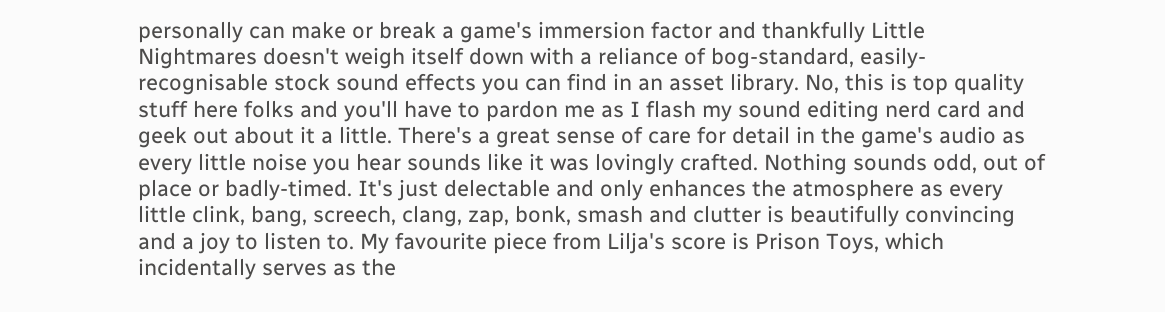personally can make or break a game's immersion factor and thankfully Little Nightmares doesn't weigh itself down with a reliance of bog-standard, easily-recognisable stock sound effects you can find in an asset library. No, this is top quality stuff here folks and you'll have to pardon me as I flash my sound editing nerd card and geek out about it a little. There's a great sense of care for detail in the game's audio as every little noise you hear sounds like it was lovingly crafted. Nothing sounds odd, out of place or badly-timed. It's just delectable and only enhances the atmosphere as every little clink, bang, screech, clang, zap, bonk, smash and clutter is beautifully convincing and a joy to listen to. My favourite piece from Lilja's score is Prison Toys, which incidentally serves as the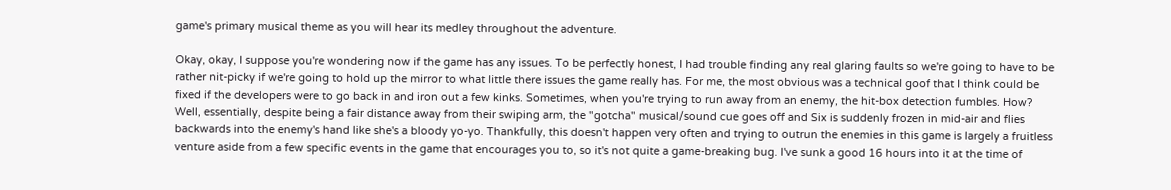game's primary musical theme as you will hear its medley throughout the adventure.

Okay, okay, I suppose you're wondering now if the game has any issues. To be perfectly honest, I had trouble finding any real glaring faults so we're going to have to be rather nit-picky if we're going to hold up the mirror to what little there issues the game really has. For me, the most obvious was a technical goof that I think could be fixed if the developers were to go back in and iron out a few kinks. Sometimes, when you're trying to run away from an enemy, the hit-box detection fumbles. How? Well, essentially, despite being a fair distance away from their swiping arm, the "gotcha" musical/sound cue goes off and Six is suddenly frozen in mid-air and flies backwards into the enemy's hand like she's a bloody yo-yo. Thankfully, this doesn't happen very often and trying to outrun the enemies in this game is largely a fruitless venture aside from a few specific events in the game that encourages you to, so it's not quite a game-breaking bug. I've sunk a good 16 hours into it at the time of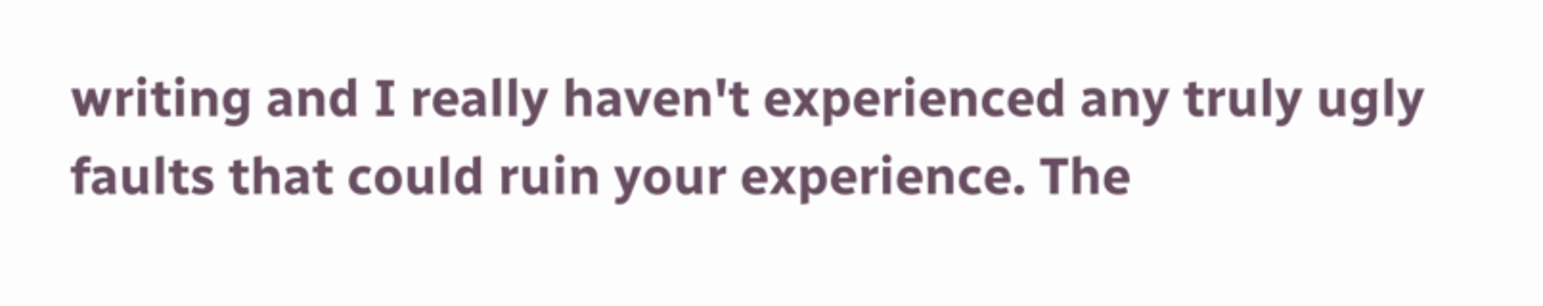writing and I really haven't experienced any truly ugly faults that could ruin your experience. The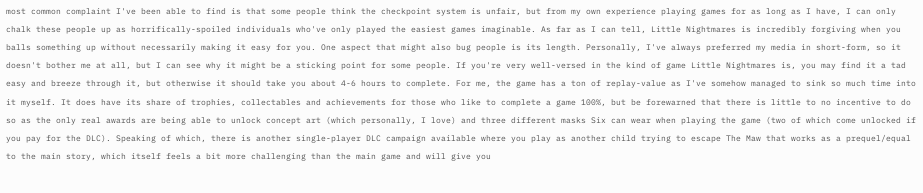most common complaint I've been able to find is that some people think the checkpoint system is unfair, but from my own experience playing games for as long as I have, I can only chalk these people up as horrifically-spoiled individuals who've only played the easiest games imaginable. As far as I can tell, Little Nightmares is incredibly forgiving when you balls something up without necessarily making it easy for you. One aspect that might also bug people is its length. Personally, I've always preferred my media in short-form, so it doesn't bother me at all, but I can see why it might be a sticking point for some people. If you're very well-versed in the kind of game Little Nightmares is, you may find it a tad easy and breeze through it, but otherwise it should take you about 4-6 hours to complete. For me, the game has a ton of replay-value as I've somehow managed to sink so much time into it myself. It does have its share of trophies, collectables and achievements for those who like to complete a game 100%, but be forewarned that there is little to no incentive to do so as the only real awards are being able to unlock concept art (which personally, I love) and three different masks Six can wear when playing the game (two of which come unlocked if you pay for the DLC). Speaking of which, there is another single-player DLC campaign available where you play as another child trying to escape The Maw that works as a prequel/equal to the main story, which itself feels a bit more challenging than the main game and will give you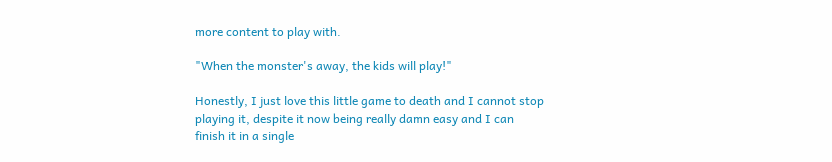more content to play with.

"When the monster's away, the kids will play!"

Honestly, I just love this little game to death and I cannot stop playing it, despite it now being really damn easy and I can finish it in a single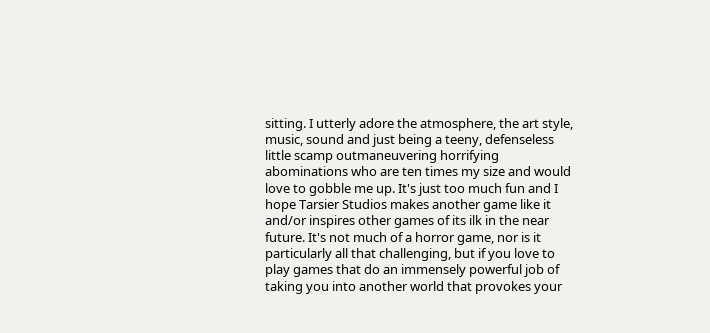sitting. I utterly adore the atmosphere, the art style, music, sound and just being a teeny, defenseless little scamp outmaneuvering horrifying abominations who are ten times my size and would love to gobble me up. It's just too much fun and I hope Tarsier Studios makes another game like it and/or inspires other games of its ilk in the near future. It's not much of a horror game, nor is it particularly all that challenging, but if you love to play games that do an immensely powerful job of taking you into another world that provokes your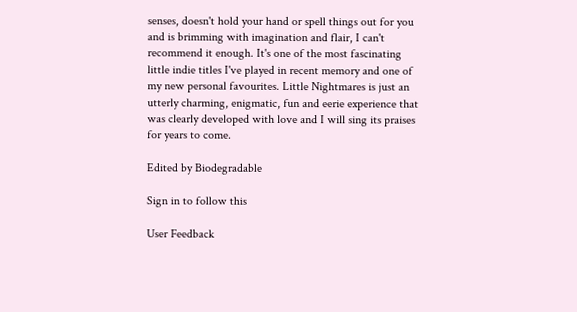senses, doesn't hold your hand or spell things out for you and is brimming with imagination and flair, I can't recommend it enough. It's one of the most fascinating little indie titles I've played in recent memory and one of my new personal favourites. Little Nightmares is just an utterly charming, enigmatic, fun and eerie experience that was clearly developed with love and I will sing its praises for years to come.

Edited by Biodegradable

Sign in to follow this

User Feedback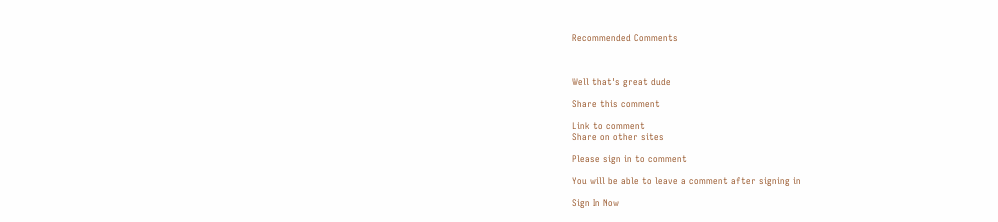Recommended Comments



Well that's great dude

Share this comment

Link to comment
Share on other sites

Please sign in to comment

You will be able to leave a comment after signing in

Sign In Now